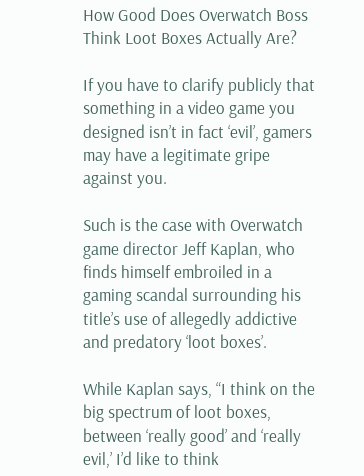How Good Does Overwatch Boss Think Loot Boxes Actually Are?

If you have to clarify publicly that something in a video game you designed isn’t in fact ‘evil’, gamers may have a legitimate gripe against you.

Such is the case with Overwatch game director Jeff Kaplan, who finds himself embroiled in a gaming scandal surrounding his title’s use of allegedly addictive and predatory ‘loot boxes’.

While Kaplan says, “I think on the big spectrum of loot boxes, between ‘really good’ and ‘really evil,’ I’d like to think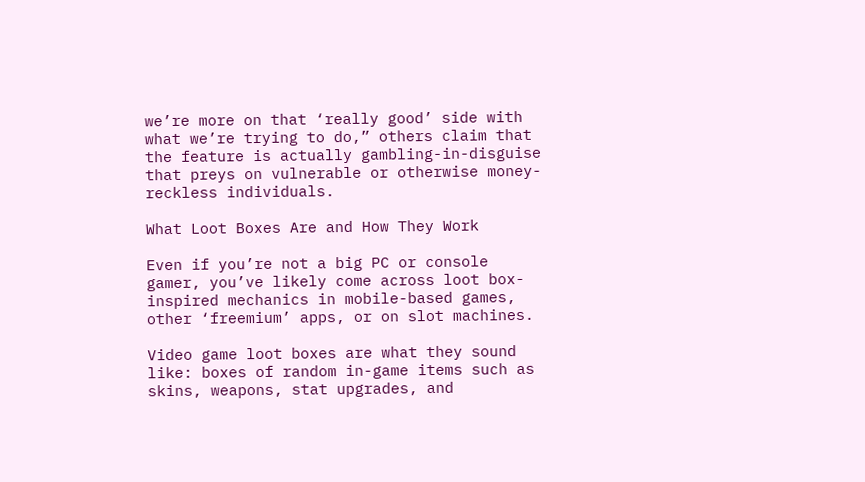we’re more on that ‘really good’ side with what we’re trying to do,” others claim that the feature is actually gambling-in-disguise that preys on vulnerable or otherwise money-reckless individuals.

What Loot Boxes Are and How They Work

Even if you’re not a big PC or console gamer, you’ve likely come across loot box-inspired mechanics in mobile-based games, other ‘freemium’ apps, or on slot machines.

Video game loot boxes are what they sound like: boxes of random in-game items such as skins, weapons, stat upgrades, and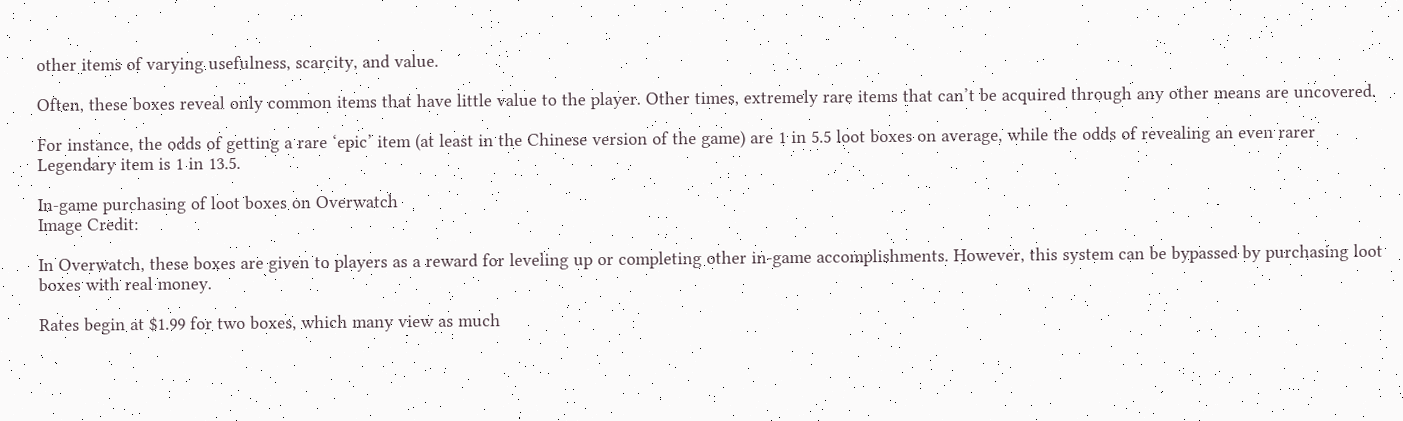other items of varying usefulness, scarcity, and value.

Often, these boxes reveal only common items that have little value to the player. Other times, extremely rare items that can’t be acquired through any other means are uncovered.

For instance, the odds of getting a rare ‘epic’ item (at least in the Chinese version of the game) are 1 in 5.5 loot boxes on average, while the odds of revealing an even rarer Legendary item is 1 in 13.5.

In-game purchasing of loot boxes on Overwatch
Image Credit:

In Overwatch, these boxes are given to players as a reward for leveling up or completing other in-game accomplishments. However, this system can be bypassed by purchasing loot boxes with real money.

Rates begin at $1.99 for two boxes, which many view as much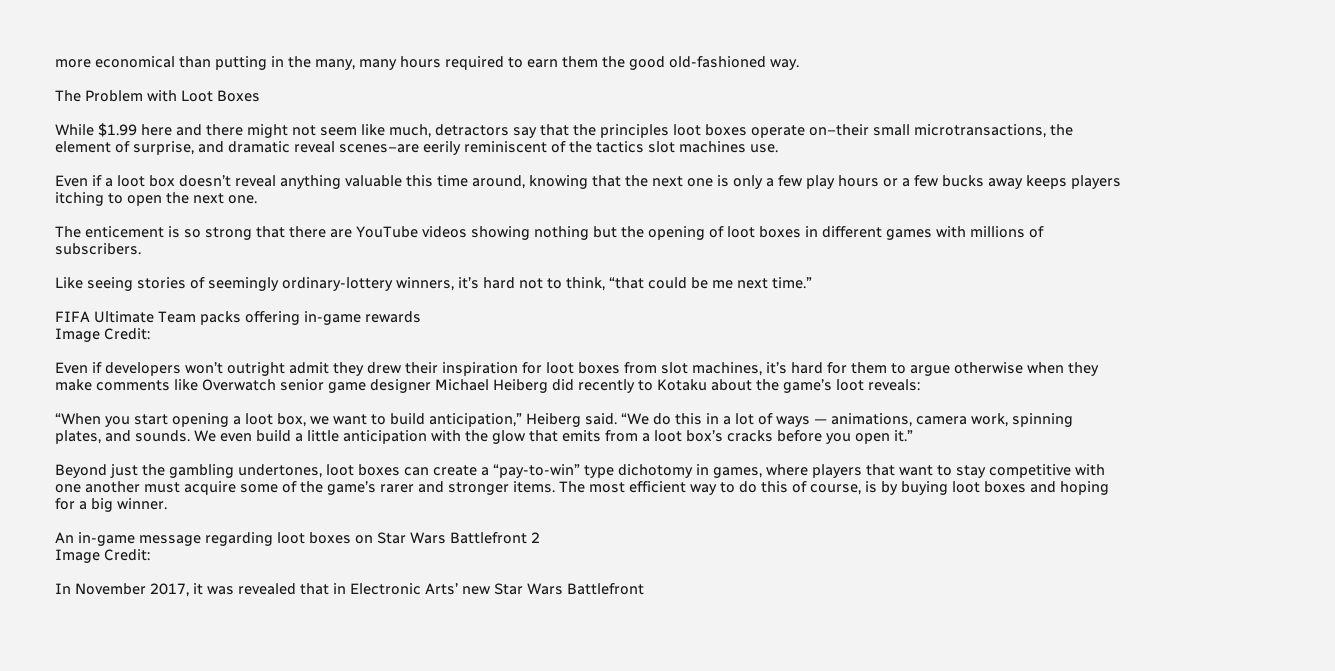more economical than putting in the many, many hours required to earn them the good old-fashioned way.

The Problem with Loot Boxes

While $1.99 here and there might not seem like much, detractors say that the principles loot boxes operate on–their small microtransactions, the element of surprise, and dramatic reveal scenes–are eerily reminiscent of the tactics slot machines use.

Even if a loot box doesn’t reveal anything valuable this time around, knowing that the next one is only a few play hours or a few bucks away keeps players itching to open the next one.

The enticement is so strong that there are YouTube videos showing nothing but the opening of loot boxes in different games with millions of subscribers.

Like seeing stories of seemingly ordinary-lottery winners, it’s hard not to think, “that could be me next time.”

FIFA Ultimate Team packs offering in-game rewards
Image Credit:

Even if developers won’t outright admit they drew their inspiration for loot boxes from slot machines, it’s hard for them to argue otherwise when they make comments like Overwatch senior game designer Michael Heiberg did recently to Kotaku about the game’s loot reveals:

“When you start opening a loot box, we want to build anticipation,” Heiberg said. “We do this in a lot of ways — animations, camera work, spinning plates, and sounds. We even build a little anticipation with the glow that emits from a loot box’s cracks before you open it.”

Beyond just the gambling undertones, loot boxes can create a “pay-to-win” type dichotomy in games, where players that want to stay competitive with one another must acquire some of the game’s rarer and stronger items. The most efficient way to do this of course, is by buying loot boxes and hoping for a big winner.

An in-game message regarding loot boxes on Star Wars Battlefront 2
Image Credit:

In November 2017, it was revealed that in Electronic Arts’ new Star Wars Battlefront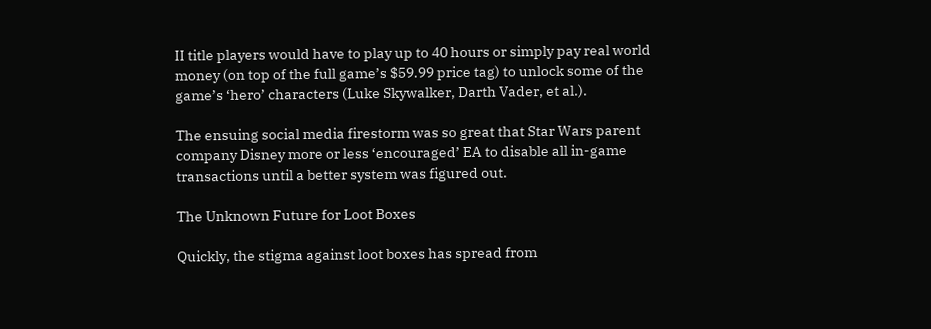II title players would have to play up to 40 hours or simply pay real world money (on top of the full game’s $59.99 price tag) to unlock some of the game’s ‘hero’ characters (Luke Skywalker, Darth Vader, et al.).

The ensuing social media firestorm was so great that Star Wars parent company Disney more or less ‘encouraged’ EA to disable all in-game transactions until a better system was figured out.

The Unknown Future for Loot Boxes

Quickly, the stigma against loot boxes has spread from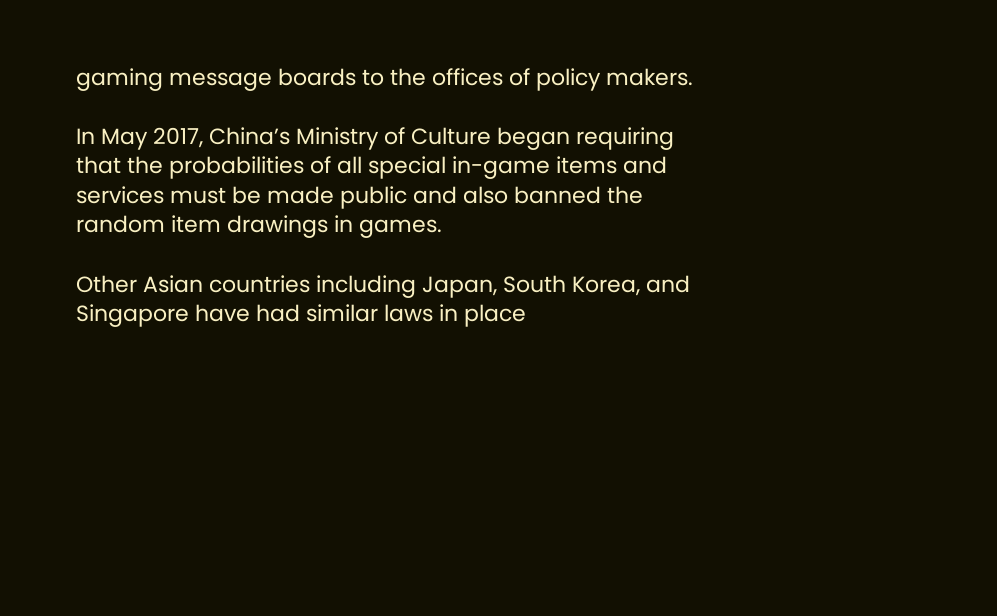gaming message boards to the offices of policy makers.

In May 2017, China’s Ministry of Culture began requiring that the probabilities of all special in-game items and services must be made public and also banned the random item drawings in games.

Other Asian countries including Japan, South Korea, and Singapore have had similar laws in place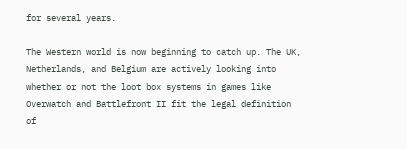for several years.

The Western world is now beginning to catch up. The UK, Netherlands, and Belgium are actively looking into whether or not the loot box systems in games like Overwatch and Battlefront II fit the legal definition of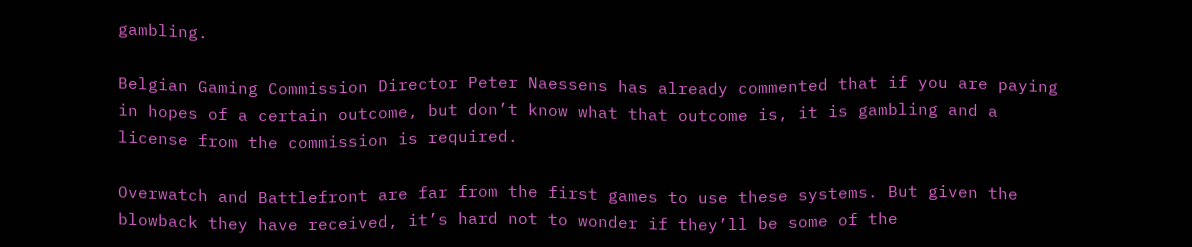gambling.

Belgian Gaming Commission Director Peter Naessens has already commented that if you are paying in hopes of a certain outcome, but don’t know what that outcome is, it is gambling and a license from the commission is required.

Overwatch and Battlefront are far from the first games to use these systems. But given the blowback they have received, it’s hard not to wonder if they’ll be some of the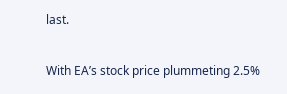last.

With EA’s stock price plummeting 2.5%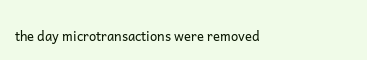the day microtransactions were removed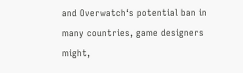and Overwatch‘s potential ban in many countries, game designers might,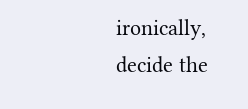ironically, decide the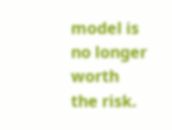model is no longer worth the risk.